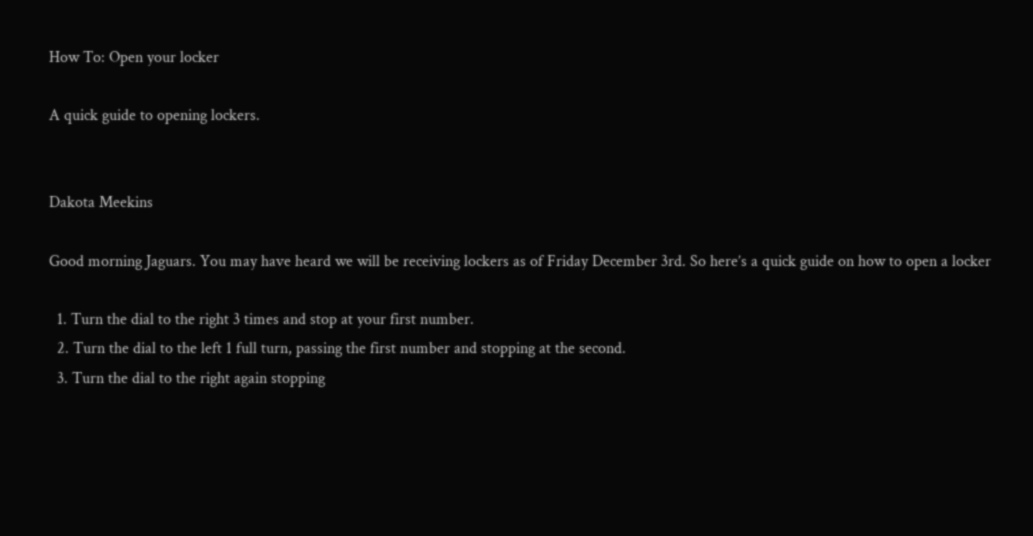How To: Open your locker

A quick guide to opening lockers.


Dakota Meekins

Good morning Jaguars. You may have heard we will be receiving lockers as of Friday December 3rd. So here’s a quick guide on how to open a locker

  1. Turn the dial to the right 3 times and stop at your first number.
  2. Turn the dial to the left 1 full turn, passing the first number and stopping at the second.
  3. Turn the dial to the right again stopping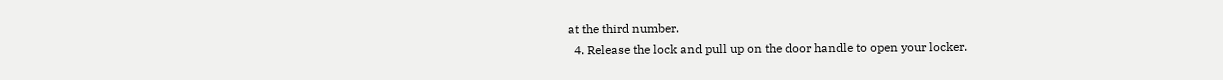at the third number.
  4. Release the lock and pull up on the door handle to open your locker.